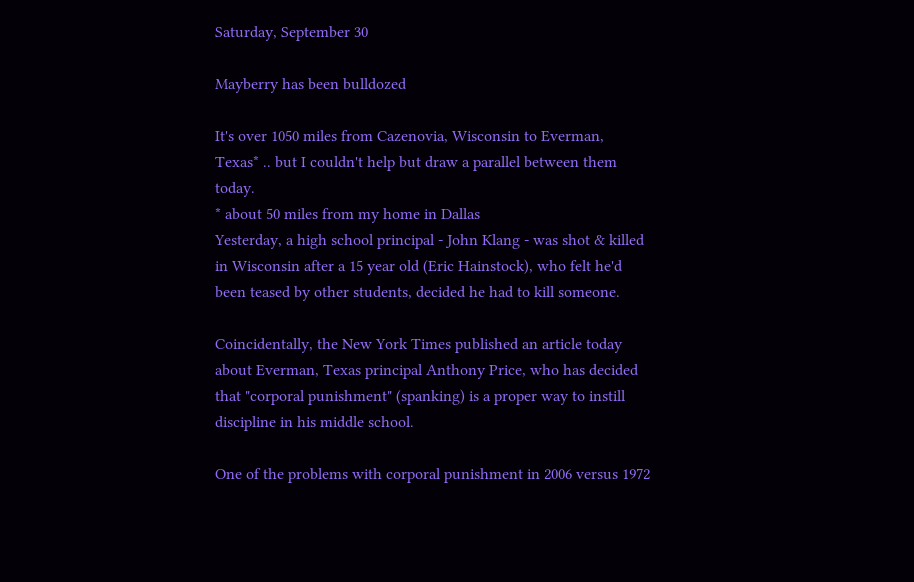Saturday, September 30

Mayberry has been bulldozed

It's over 1050 miles from Cazenovia, Wisconsin to Everman, Texas* .. but I couldn't help but draw a parallel between them today.
* about 50 miles from my home in Dallas
Yesterday, a high school principal - John Klang - was shot & killed in Wisconsin after a 15 year old (Eric Hainstock), who felt he'd been teased by other students, decided he had to kill someone.

Coincidentally, the New York Times published an article today about Everman, Texas principal Anthony Price, who has decided that "corporal punishment" (spanking) is a proper way to instill discipline in his middle school.

One of the problems with corporal punishment in 2006 versus 1972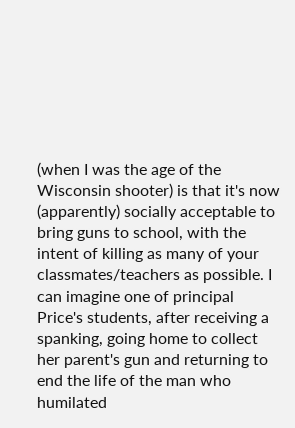(when I was the age of the Wisconsin shooter) is that it's now (apparently) socially acceptable to bring guns to school, with the intent of killing as many of your classmates/teachers as possible. I can imagine one of principal Price's students, after receiving a spanking, going home to collect her parent's gun and returning to end the life of the man who humilated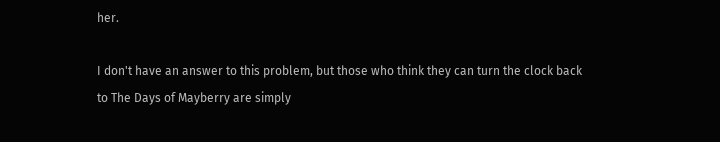her.

I don't have an answer to this problem, but those who think they can turn the clock back to The Days of Mayberry are simply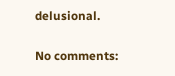delusional.

No comments: